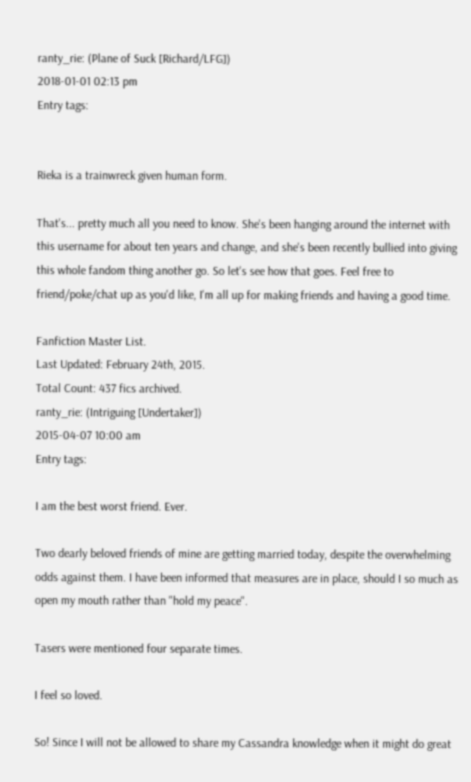ranty_rie: (Plane of Suck [Richard/LFG])
2018-01-01 02:13 pm
Entry tags:


Rieka is a trainwreck given human form.

That's... pretty much all you need to know. She's been hanging around the internet with this username for about ten years and change, and she's been recently bullied into giving this whole fandom thing another go. So let's see how that goes. Feel free to friend/poke/chat up as you'd like, I'm all up for making friends and having a good time.

Fanfiction Master List.
Last Updated: February 24th, 2015.
Total Count: 437 fics archived.
ranty_rie: (Intriguing [Undertaker])
2015-04-07 10:00 am
Entry tags:

I am the best worst friend. Ever.

Two dearly beloved friends of mine are getting married today, despite the overwhelming odds against them. I have been informed that measures are in place, should I so much as open my mouth rather than "hold my peace".

Tasers were mentioned four separate times.

I feel so loved.

So! Since I will not be allowed to share my Cassandra knowledge when it might do great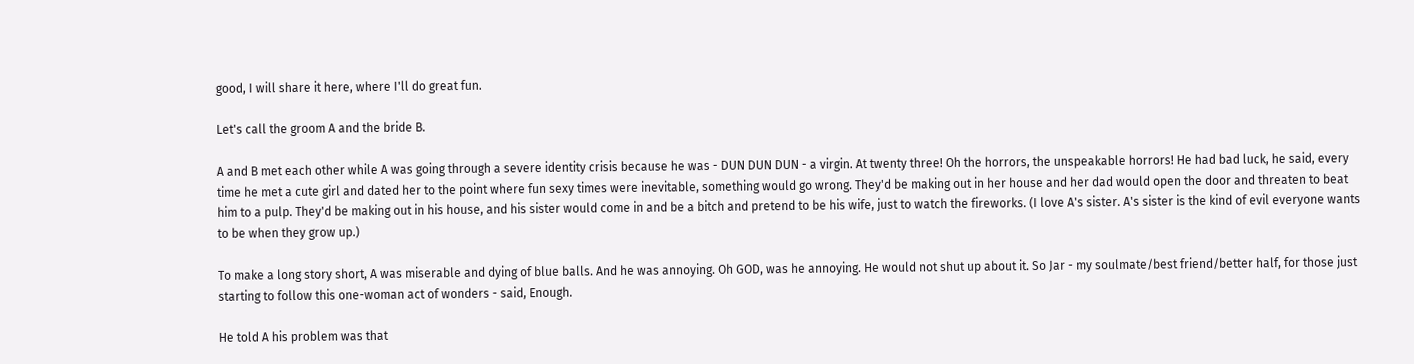good, I will share it here, where I'll do great fun.

Let's call the groom A and the bride B.

A and B met each other while A was going through a severe identity crisis because he was - DUN DUN DUN - a virgin. At twenty three! Oh the horrors, the unspeakable horrors! He had bad luck, he said, every time he met a cute girl and dated her to the point where fun sexy times were inevitable, something would go wrong. They'd be making out in her house and her dad would open the door and threaten to beat him to a pulp. They'd be making out in his house, and his sister would come in and be a bitch and pretend to be his wife, just to watch the fireworks. (I love A's sister. A's sister is the kind of evil everyone wants to be when they grow up.)

To make a long story short, A was miserable and dying of blue balls. And he was annoying. Oh GOD, was he annoying. He would not shut up about it. So Jar - my soulmate/best friend/better half, for those just starting to follow this one-woman act of wonders - said, Enough.

He told A his problem was that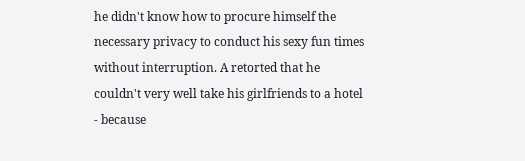he didn't know how to procure himself the necessary privacy to conduct his sexy fun times without interruption. A retorted that he couldn't very well take his girlfriends to a hotel - because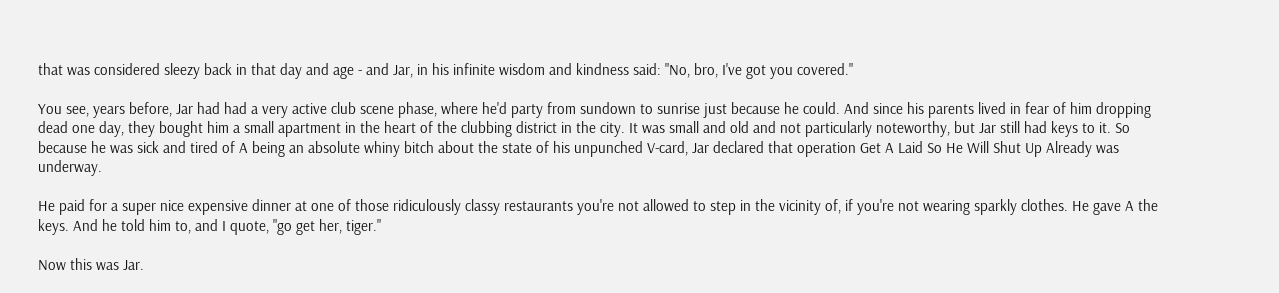that was considered sleezy back in that day and age - and Jar, in his infinite wisdom and kindness said: "No, bro, I've got you covered."

You see, years before, Jar had had a very active club scene phase, where he'd party from sundown to sunrise just because he could. And since his parents lived in fear of him dropping dead one day, they bought him a small apartment in the heart of the clubbing district in the city. It was small and old and not particularly noteworthy, but Jar still had keys to it. So because he was sick and tired of A being an absolute whiny bitch about the state of his unpunched V-card, Jar declared that operation Get A Laid So He Will Shut Up Already was underway.

He paid for a super nice expensive dinner at one of those ridiculously classy restaurants you're not allowed to step in the vicinity of, if you're not wearing sparkly clothes. He gave A the keys. And he told him to, and I quote, "go get her, tiger."

Now this was Jar.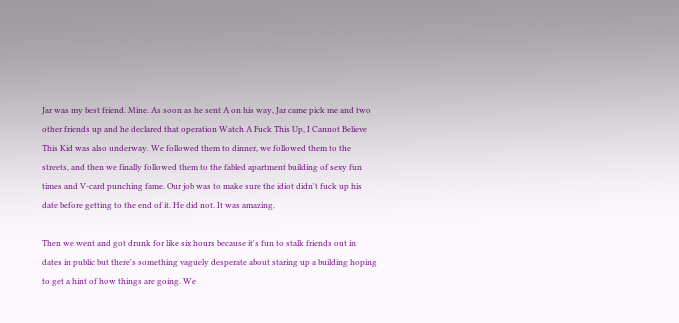Jar was my best friend. Mine. As soon as he sent A on his way, Jar came pick me and two other friends up and he declared that operation Watch A Fuck This Up, I Cannot Believe This Kid was also underway. We followed them to dinner, we followed them to the streets, and then we finally followed them to the fabled apartment building of sexy fun times and V-card punching fame. Our job was to make sure the idiot didn't fuck up his date before getting to the end of it. He did not. It was amazing.

Then we went and got drunk for like six hours because it's fun to stalk friends out in dates in public but there's something vaguely desperate about staring up a building hoping to get a hint of how things are going. We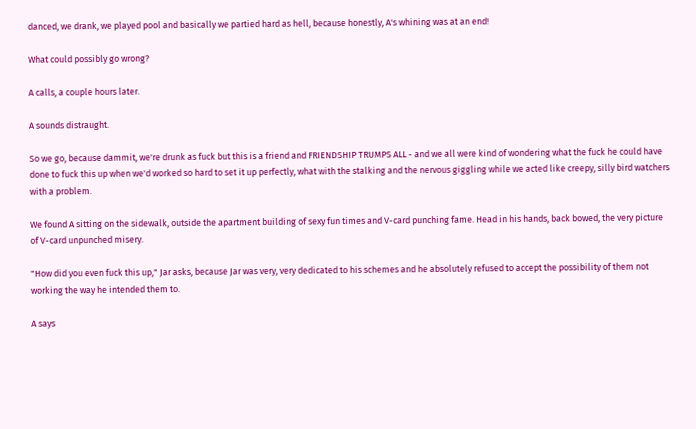danced, we drank, we played pool and basically we partied hard as hell, because honestly, A's whining was at an end!

What could possibly go wrong?

A calls, a couple hours later.

A sounds distraught.

So we go, because dammit, we're drunk as fuck but this is a friend and FRIENDSHIP TRUMPS ALL - and we all were kind of wondering what the fuck he could have done to fuck this up when we'd worked so hard to set it up perfectly, what with the stalking and the nervous giggling while we acted like creepy, silly bird watchers with a problem.

We found A sitting on the sidewalk, outside the apartment building of sexy fun times and V-card punching fame. Head in his hands, back bowed, the very picture of V-card unpunched misery.

"How did you even fuck this up," Jar asks, because Jar was very, very dedicated to his schemes and he absolutely refused to accept the possibility of them not working the way he intended them to.

A says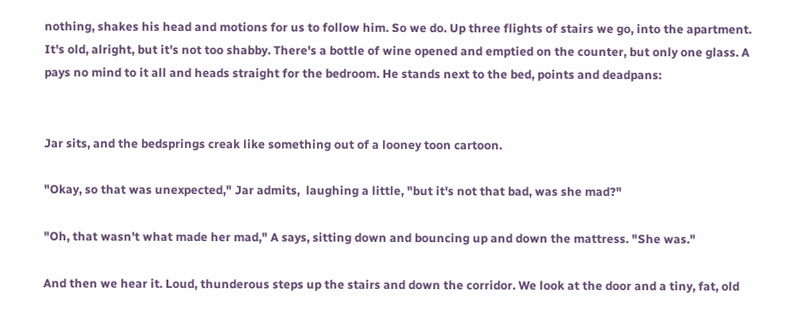nothing, shakes his head and motions for us to follow him. So we do. Up three flights of stairs we go, into the apartment. It's old, alright, but it's not too shabby. There's a bottle of wine opened and emptied on the counter, but only one glass. A pays no mind to it all and heads straight for the bedroom. He stands next to the bed, points and deadpans:


Jar sits, and the bedsprings creak like something out of a looney toon cartoon.

"Okay, so that was unexpected," Jar admits,  laughing a little, "but it's not that bad, was she mad?"

"Oh, that wasn't what made her mad," A says, sitting down and bouncing up and down the mattress. "She was."

And then we hear it. Loud, thunderous steps up the stairs and down the corridor. We look at the door and a tiny, fat, old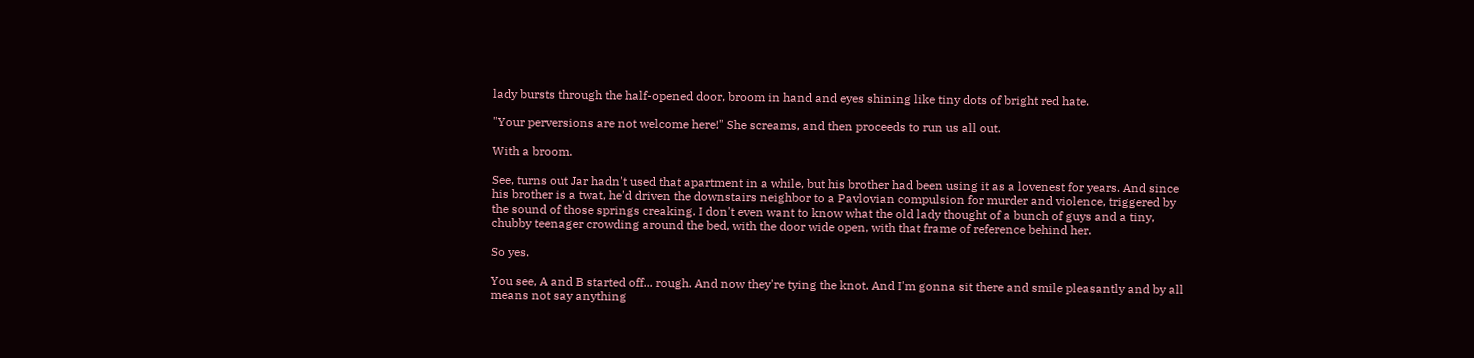lady bursts through the half-opened door, broom in hand and eyes shining like tiny dots of bright red hate.

"Your perversions are not welcome here!" She screams, and then proceeds to run us all out.

With a broom.

See, turns out Jar hadn't used that apartment in a while, but his brother had been using it as a lovenest for years. And since his brother is a twat, he'd driven the downstairs neighbor to a Pavlovian compulsion for murder and violence, triggered by the sound of those springs creaking. I don't even want to know what the old lady thought of a bunch of guys and a tiny, chubby teenager crowding around the bed, with the door wide open, with that frame of reference behind her.

So yes.

You see, A and B started off... rough. And now they're tying the knot. And I'm gonna sit there and smile pleasantly and by all means not say anything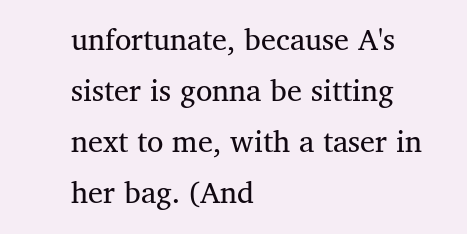unfortunate, because A's sister is gonna be sitting next to me, with a taser in her bag. (And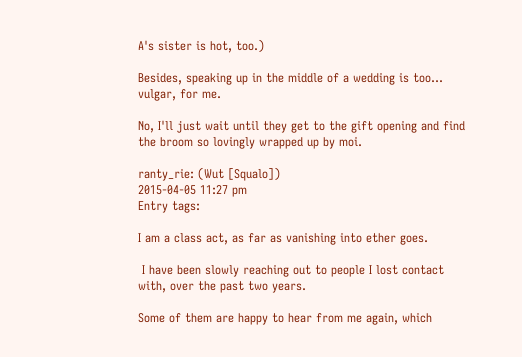A's sister is hot, too.)

Besides, speaking up in the middle of a wedding is too... vulgar, for me.

No, I'll just wait until they get to the gift opening and find the broom so lovingly wrapped up by moi.

ranty_rie: (Wut [Squalo])
2015-04-05 11:27 pm
Entry tags:

I am a class act, as far as vanishing into ether goes.

 I have been slowly reaching out to people I lost contact with, over the past two years.

Some of them are happy to hear from me again, which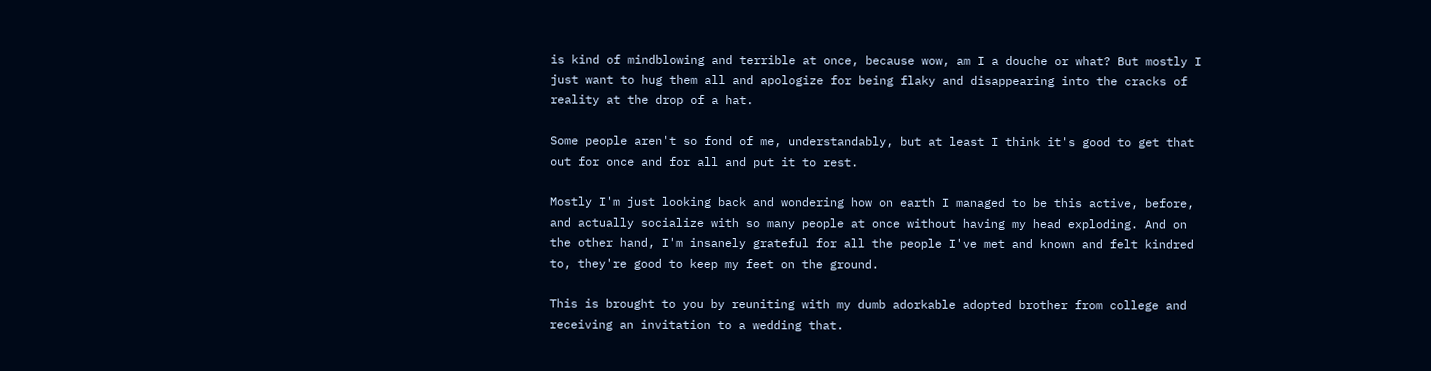is kind of mindblowing and terrible at once, because wow, am I a douche or what? But mostly I just want to hug them all and apologize for being flaky and disappearing into the cracks of reality at the drop of a hat.

Some people aren't so fond of me, understandably, but at least I think it's good to get that out for once and for all and put it to rest.

Mostly I'm just looking back and wondering how on earth I managed to be this active, before, and actually socialize with so many people at once without having my head exploding. And on the other hand, I'm insanely grateful for all the people I've met and known and felt kindred to, they're good to keep my feet on the ground.

This is brought to you by reuniting with my dumb adorkable adopted brother from college and receiving an invitation to a wedding that.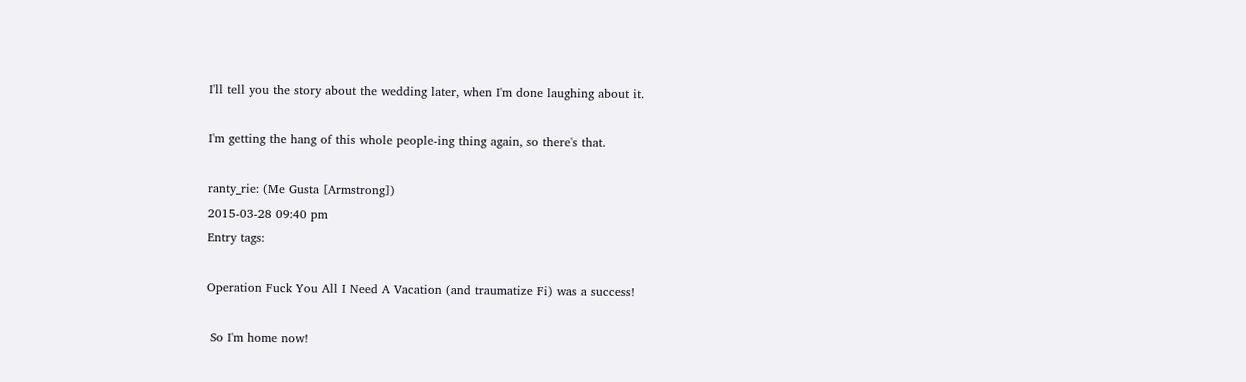I'll tell you the story about the wedding later, when I'm done laughing about it.

I'm getting the hang of this whole people-ing thing again, so there's that.

ranty_rie: (Me Gusta [Armstrong])
2015-03-28 09:40 pm
Entry tags:

Operation Fuck You All I Need A Vacation (and traumatize Fi) was a success!

 So I'm home now!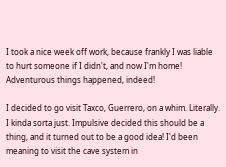I took a nice week off work, because frankly I was liable to hurt someone if I didn't, and now I'm home! Adventurous things happened, indeed!

I decided to go visit Taxco, Guerrero, on a whim. Literally. I kinda sorta just. Impulsive decided this should be a thing, and it turned out to be a good idea! I'd been meaning to visit the cave system in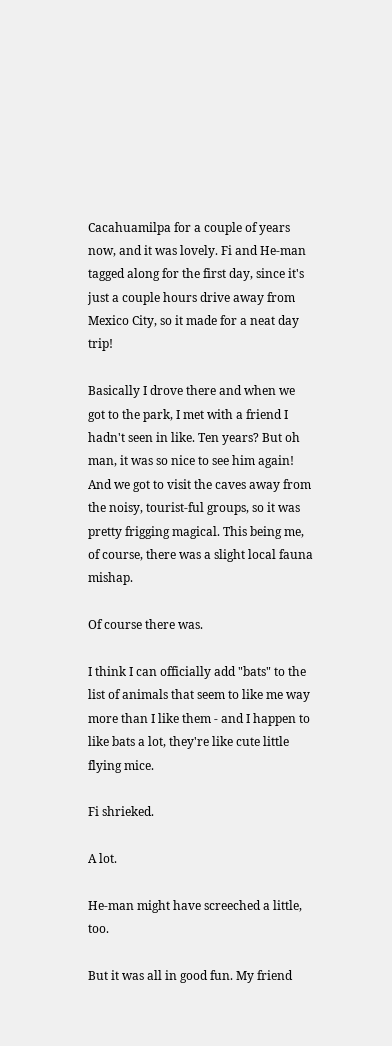Cacahuamilpa for a couple of years now, and it was lovely. Fi and He-man tagged along for the first day, since it's just a couple hours drive away from Mexico City, so it made for a neat day trip!

Basically I drove there and when we got to the park, I met with a friend I hadn't seen in like. Ten years? But oh man, it was so nice to see him again! And we got to visit the caves away from the noisy, tourist-ful groups, so it was pretty frigging magical. This being me, of course, there was a slight local fauna mishap.

Of course there was.

I think I can officially add "bats" to the list of animals that seem to like me way more than I like them - and I happen to like bats a lot, they're like cute little flying mice.

Fi shrieked.

A lot.

He-man might have screeched a little, too.

But it was all in good fun. My friend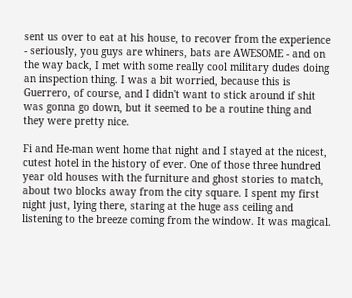sent us over to eat at his house, to recover from the experience - seriously, you guys are whiners, bats are AWESOME - and on the way back, I met with some really cool military dudes doing an inspection thing. I was a bit worried, because this is Guerrero, of course, and I didn't want to stick around if shit was gonna go down, but it seemed to be a routine thing and they were pretty nice.

Fi and He-man went home that night and I stayed at the nicest, cutest hotel in the history of ever. One of those three hundred year old houses with the furniture and ghost stories to match, about two blocks away from the city square. I spent my first night just, lying there, staring at the huge ass ceiling and listening to the breeze coming from the window. It was magical.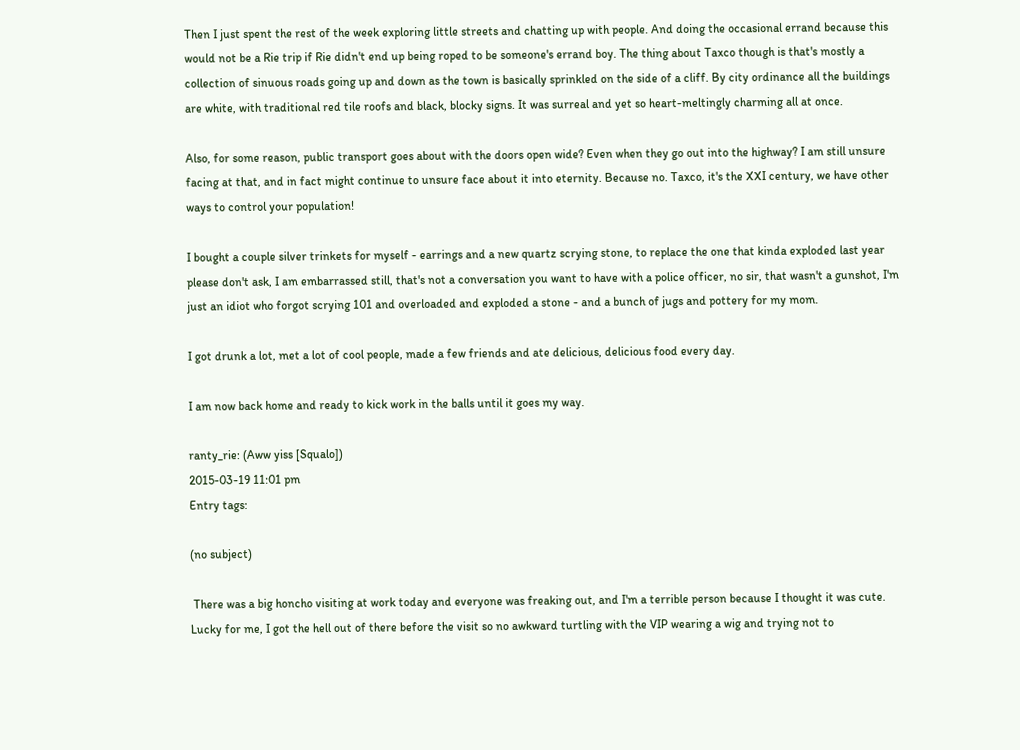Then I just spent the rest of the week exploring little streets and chatting up with people. And doing the occasional errand because this would not be a Rie trip if Rie didn't end up being roped to be someone's errand boy. The thing about Taxco though is that's mostly a collection of sinuous roads going up and down as the town is basically sprinkled on the side of a cliff. By city ordinance all the buildings are white, with traditional red tile roofs and black, blocky signs. It was surreal and yet so heart-meltingly charming all at once.

Also, for some reason, public transport goes about with the doors open wide? Even when they go out into the highway? I am still unsure facing at that, and in fact might continue to unsure face about it into eternity. Because no. Taxco, it's the XXI century, we have other ways to control your population!

I bought a couple silver trinkets for myself - earrings and a new quartz scrying stone, to replace the one that kinda exploded last year please don't ask, I am embarrassed still, that's not a conversation you want to have with a police officer, no sir, that wasn't a gunshot, I'm just an idiot who forgot scrying 101 and overloaded and exploded a stone - and a bunch of jugs and pottery for my mom.

I got drunk a lot, met a lot of cool people, made a few friends and ate delicious, delicious food every day.

I am now back home and ready to kick work in the balls until it goes my way.

ranty_rie: (Aww yiss [Squalo])
2015-03-19 11:01 pm
Entry tags:

(no subject)

 There was a big honcho visiting at work today and everyone was freaking out, and I'm a terrible person because I thought it was cute. Lucky for me, I got the hell out of there before the visit so no awkward turtling with the VIP wearing a wig and trying not to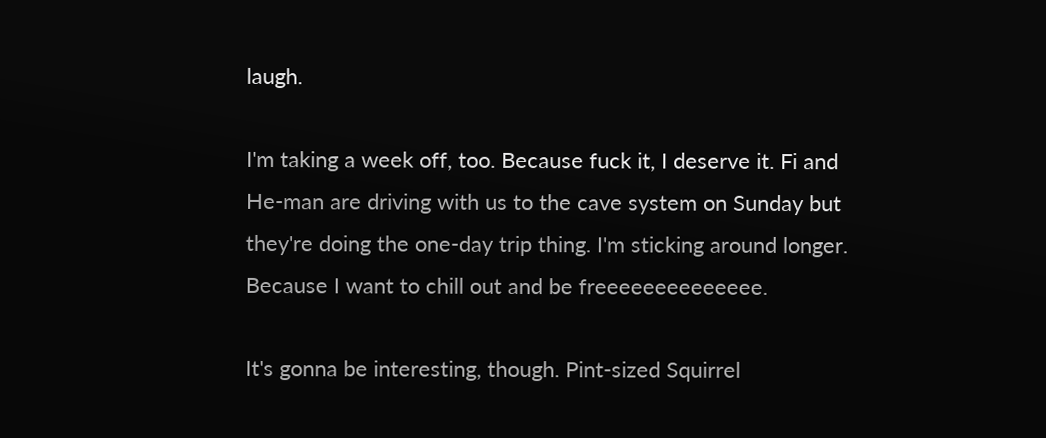laugh.

I'm taking a week off, too. Because fuck it, I deserve it. Fi and He-man are driving with us to the cave system on Sunday but they're doing the one-day trip thing. I'm sticking around longer. Because I want to chill out and be freeeeeeeeeeeeee.

It's gonna be interesting, though. Pint-sized Squirrel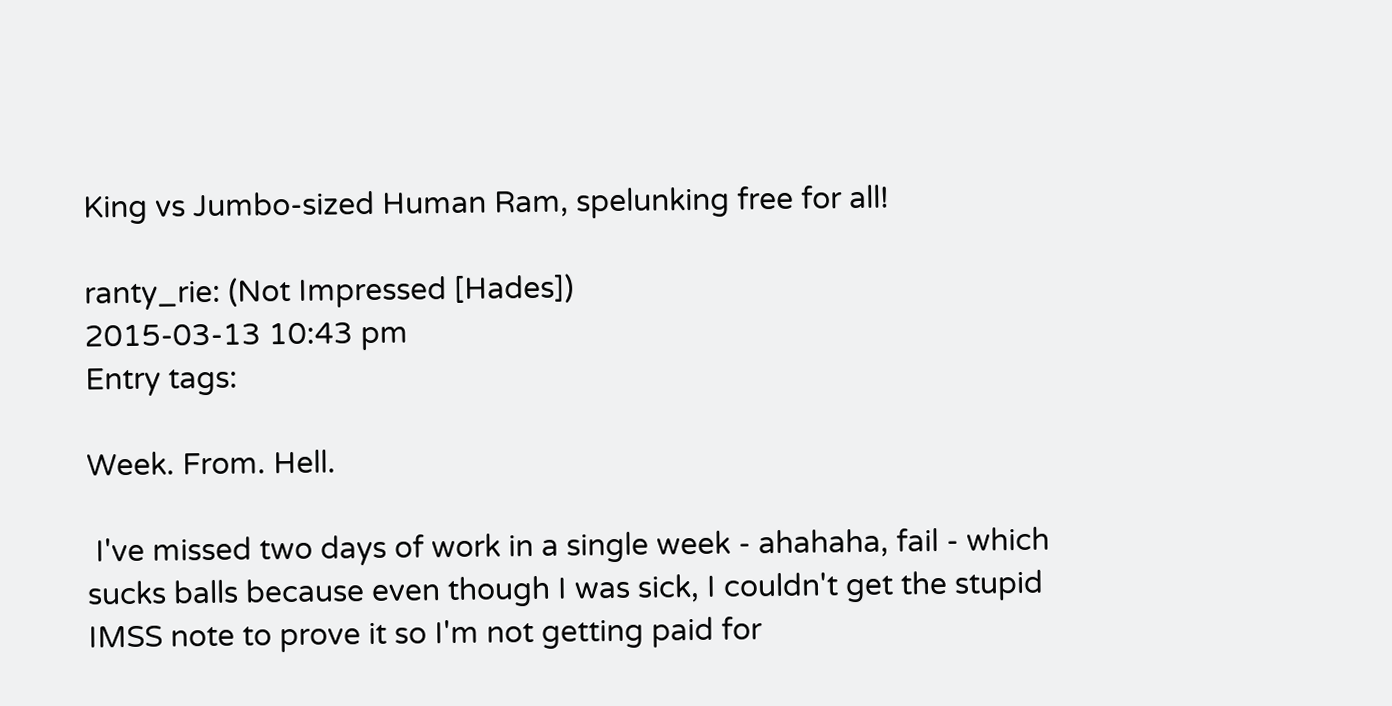King vs Jumbo-sized Human Ram, spelunking free for all!

ranty_rie: (Not Impressed [Hades])
2015-03-13 10:43 pm
Entry tags:

Week. From. Hell.

 I've missed two days of work in a single week - ahahaha, fail - which sucks balls because even though I was sick, I couldn't get the stupid IMSS note to prove it so I'm not getting paid for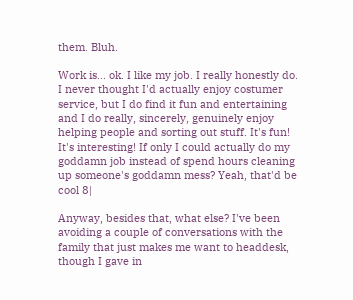them. Bluh.

Work is... ok. I like my job. I really honestly do. I never thought I'd actually enjoy costumer service, but I do find it fun and entertaining and I do really, sincerely, genuinely enjoy helping people and sorting out stuff. It's fun! It's interesting! If only I could actually do my goddamn job instead of spend hours cleaning up someone's goddamn mess? Yeah, that'd be cool 8|

Anyway, besides that, what else? I've been avoiding a couple of conversations with the family that just makes me want to headdesk, though I gave in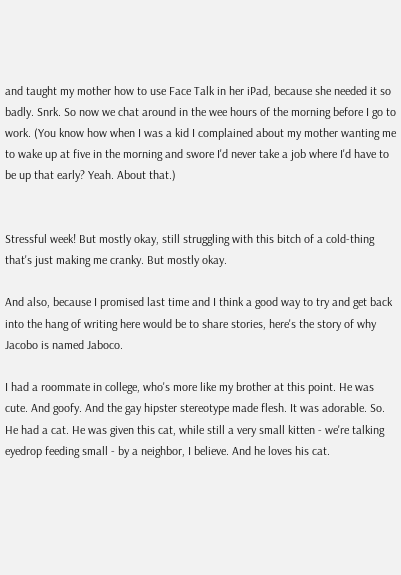and taught my mother how to use Face Talk in her iPad, because she needed it so badly. Snrk. So now we chat around in the wee hours of the morning before I go to work. (You know how when I was a kid I complained about my mother wanting me to wake up at five in the morning and swore I'd never take a job where I'd have to be up that early? Yeah. About that.)


Stressful week! But mostly okay, still struggling with this bitch of a cold-thing that's just making me cranky. But mostly okay.

And also, because I promised last time and I think a good way to try and get back into the hang of writing here would be to share stories, here's the story of why Jacobo is named Jaboco.

I had a roommate in college, who's more like my brother at this point. He was cute. And goofy. And the gay hipster stereotype made flesh. It was adorable. So. He had a cat. He was given this cat, while still a very small kitten - we're talking eyedrop feeding small - by a neighbor, I believe. And he loves his cat.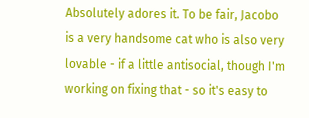Absolutely adores it. To be fair, Jacobo is a very handsome cat who is also very lovable - if a little antisocial, though I'm working on fixing that - so it's easy to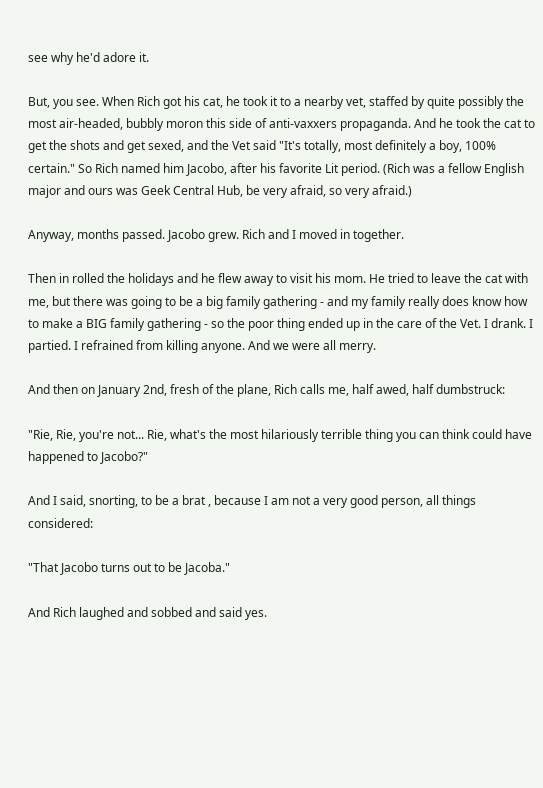see why he'd adore it.

But, you see. When Rich got his cat, he took it to a nearby vet, staffed by quite possibly the most air-headed, bubbly moron this side of anti-vaxxers propaganda. And he took the cat to get the shots and get sexed, and the Vet said "It's totally, most definitely a boy, 100% certain." So Rich named him Jacobo, after his favorite Lit period. (Rich was a fellow English major and ours was Geek Central Hub, be very afraid, so very afraid.)

Anyway, months passed. Jacobo grew. Rich and I moved in together.

Then in rolled the holidays and he flew away to visit his mom. He tried to leave the cat with me, but there was going to be a big family gathering - and my family really does know how to make a BIG family gathering - so the poor thing ended up in the care of the Vet. I drank. I partied. I refrained from killing anyone. And we were all merry.

And then on January 2nd, fresh of the plane, Rich calls me, half awed, half dumbstruck:

"Rie, Rie, you're not... Rie, what's the most hilariously terrible thing you can think could have happened to Jacobo?"

And I said, snorting, to be a brat , because I am not a very good person, all things considered:

"That Jacobo turns out to be Jacoba."

And Rich laughed and sobbed and said yes.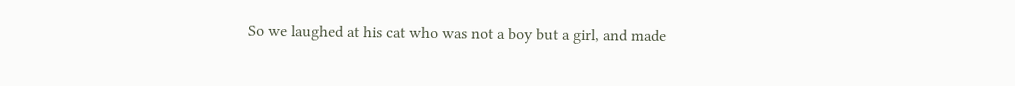So we laughed at his cat who was not a boy but a girl, and made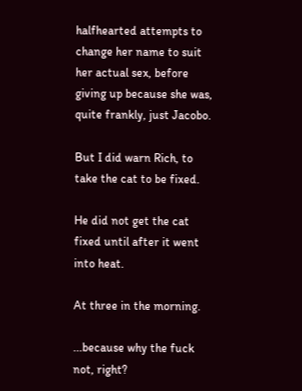halfhearted attempts to change her name to suit her actual sex, before giving up because she was, quite frankly, just Jacobo.

But I did warn Rich, to take the cat to be fixed.

He did not get the cat fixed until after it went into heat.

At three in the morning.

...because why the fuck not, right?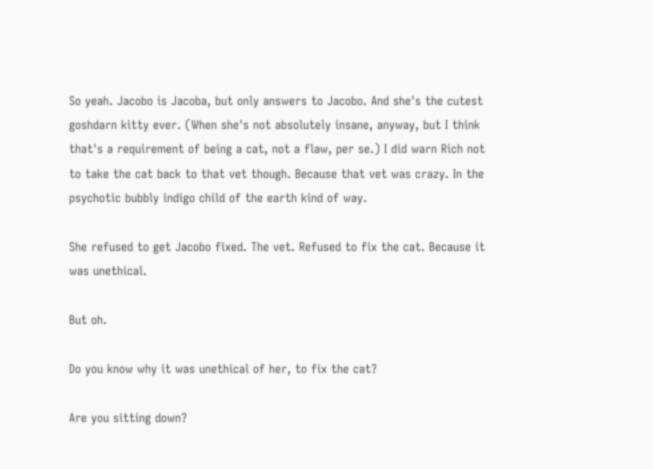So yeah. Jacobo is Jacoba, but only answers to Jacobo. And she's the cutest goshdarn kitty ever. (When she's not absolutely insane, anyway, but I think that's a requirement of being a cat, not a flaw, per se.) I did warn Rich not to take the cat back to that vet though. Because that vet was crazy. In the psychotic bubbly indigo child of the earth kind of way.

She refused to get Jacobo fixed. The vet. Refused to fix the cat. Because it was unethical.

But oh.

Do you know why it was unethical of her, to fix the cat?

Are you sitting down?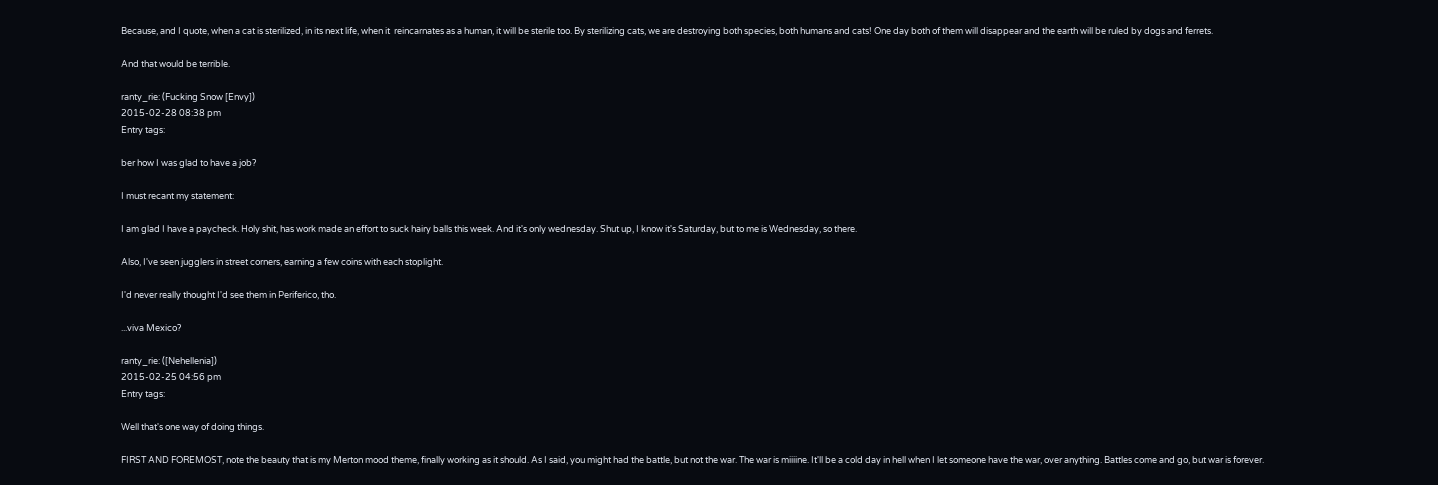Because, and I quote, when a cat is sterilized, in its next life, when it  reincarnates as a human, it will be sterile too. By sterilizing cats, we are destroying both species, both humans and cats! One day both of them will disappear and the earth will be ruled by dogs and ferrets.

And that would be terrible.

ranty_rie: (Fucking Snow [Envy])
2015-02-28 08:38 pm
Entry tags:

ber how I was glad to have a job?

I must recant my statement:

I am glad I have a paycheck. Holy shit, has work made an effort to suck hairy balls this week. And it's only wednesday. Shut up, I know it's Saturday, but to me is Wednesday, so there.

Also, I've seen jugglers in street corners, earning a few coins with each stoplight.

I'd never really thought I'd see them in Periferico, tho.

...viva Mexico?

ranty_rie: ([Nehellenia])
2015-02-25 04:56 pm
Entry tags:

Well that's one way of doing things.

FIRST AND FOREMOST, note the beauty that is my Merton mood theme, finally working as it should. As I said, you might had the battle, but not the war. The war is miiiine. It'll be a cold day in hell when I let someone have the war, over anything. Battles come and go, but war is forever.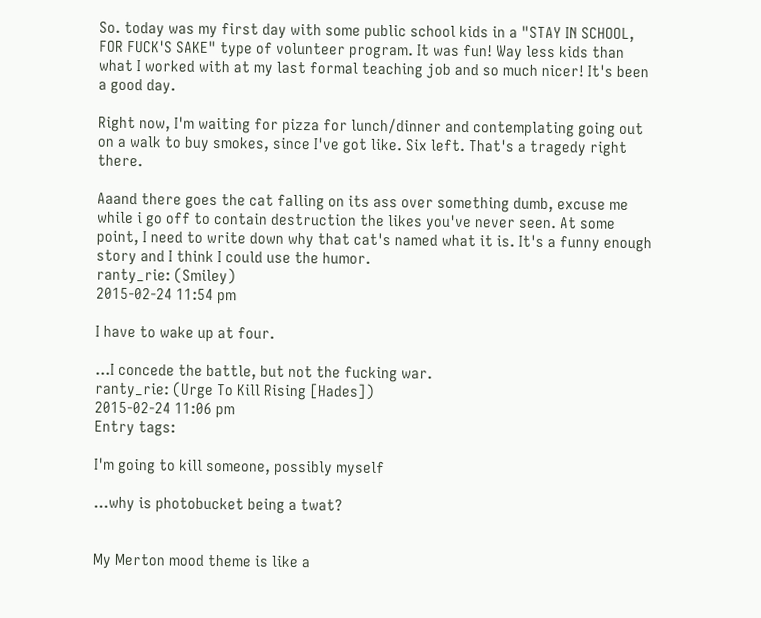So. today was my first day with some public school kids in a "STAY IN SCHOOL, FOR FUCK'S SAKE" type of volunteer program. It was fun! Way less kids than what I worked with at my last formal teaching job and so much nicer! It's been a good day.

Right now, I'm waiting for pizza for lunch/dinner and contemplating going out on a walk to buy smokes, since I've got like. Six left. That's a tragedy right there.

Aaand there goes the cat falling on its ass over something dumb, excuse me while i go off to contain destruction the likes you've never seen. At some point, I need to write down why that cat's named what it is. It's a funny enough story and I think I could use the humor.
ranty_rie: (Smiley)
2015-02-24 11:54 pm

I have to wake up at four.

...I concede the battle, but not the fucking war.
ranty_rie: (Urge To Kill Rising [Hades])
2015-02-24 11:06 pm
Entry tags:

I'm going to kill someone, possibly myself

...why is photobucket being a twat?


My Merton mood theme is like a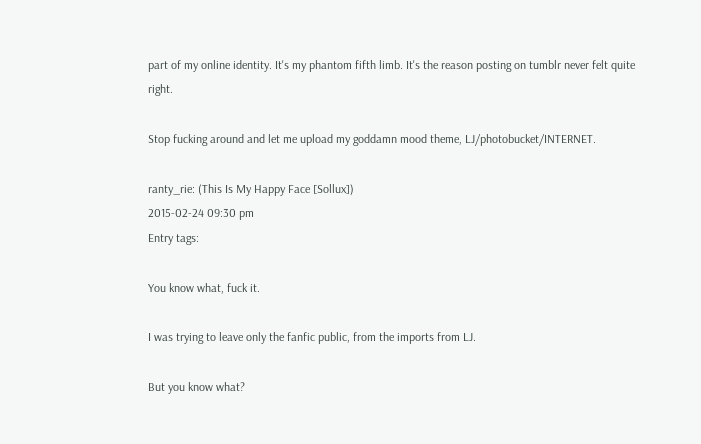part of my online identity. It's my phantom fifth limb. It's the reason posting on tumblr never felt quite right.

Stop fucking around and let me upload my goddamn mood theme, LJ/photobucket/INTERNET.

ranty_rie: (This Is My Happy Face [Sollux])
2015-02-24 09:30 pm
Entry tags:

You know what, fuck it.

I was trying to leave only the fanfic public, from the imports from LJ.

But you know what?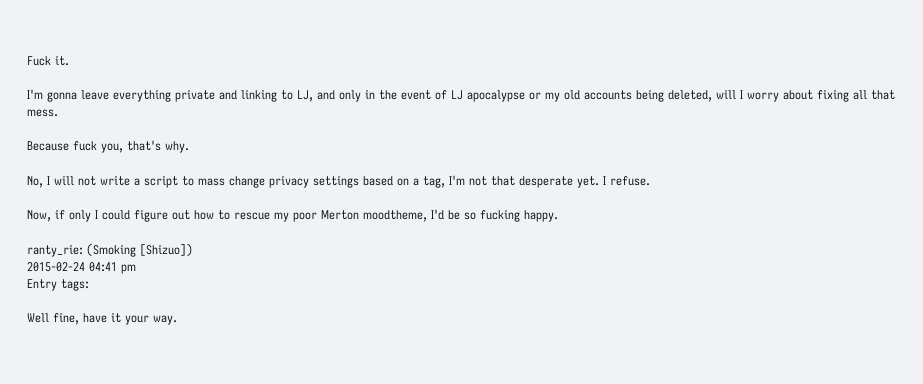Fuck it.

I'm gonna leave everything private and linking to LJ, and only in the event of LJ apocalypse or my old accounts being deleted, will I worry about fixing all that mess.

Because fuck you, that's why.

No, I will not write a script to mass change privacy settings based on a tag, I'm not that desperate yet. I refuse.

Now, if only I could figure out how to rescue my poor Merton moodtheme, I'd be so fucking happy.

ranty_rie: (Smoking [Shizuo])
2015-02-24 04:41 pm
Entry tags:

Well fine, have it your way.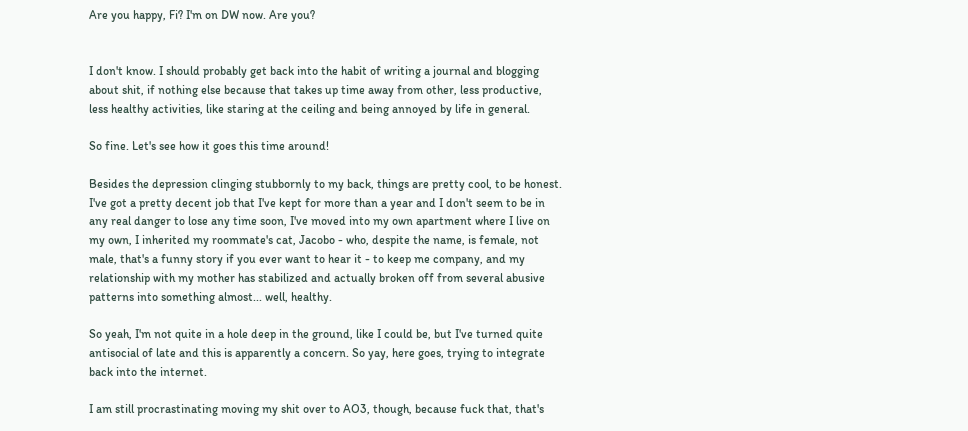Are you happy, Fi? I'm on DW now. Are you?


I don't know. I should probably get back into the habit of writing a journal and blogging about shit, if nothing else because that takes up time away from other, less productive, less healthy activities, like staring at the ceiling and being annoyed by life in general.

So fine. Let's see how it goes this time around!

Besides the depression clinging stubbornly to my back, things are pretty cool, to be honest. I've got a pretty decent job that I've kept for more than a year and I don't seem to be in any real danger to lose any time soon, I've moved into my own apartment where I live on my own, I inherited my roommate's cat, Jacobo - who, despite the name, is female, not male, that's a funny story if you ever want to hear it - to keep me company, and my relationship with my mother has stabilized and actually broken off from several abusive patterns into something almost... well, healthy.

So yeah, I'm not quite in a hole deep in the ground, like I could be, but I've turned quite antisocial of late and this is apparently a concern. So yay, here goes, trying to integrate back into the internet.

I am still procrastinating moving my shit over to AO3, though, because fuck that, that's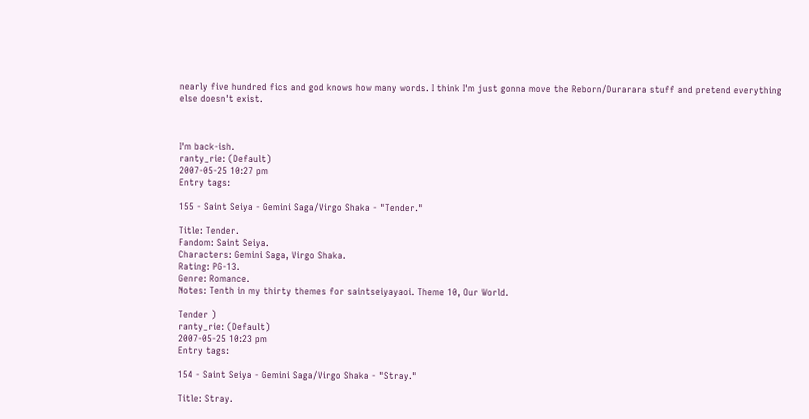nearly five hundred fics and god knows how many words. I think I'm just gonna move the Reborn/Durarara stuff and pretend everything else doesn't exist.



I'm back-ish.
ranty_rie: (Default)
2007-05-25 10:27 pm
Entry tags:

155 - Saint Seiya - Gemini Saga/Virgo Shaka - "Tender."

Title: Tender.
Fandom: Saint Seiya.
Characters: Gemini Saga, Virgo Shaka.
Rating: PG-13.
Genre: Romance.
Notes: Tenth in my thirty themes for saintseiyayaoi. Theme 10, Our World.

Tender )
ranty_rie: (Default)
2007-05-25 10:23 pm
Entry tags:

154 - Saint Seiya - Gemini Saga/Virgo Shaka - "Stray."

Title: Stray.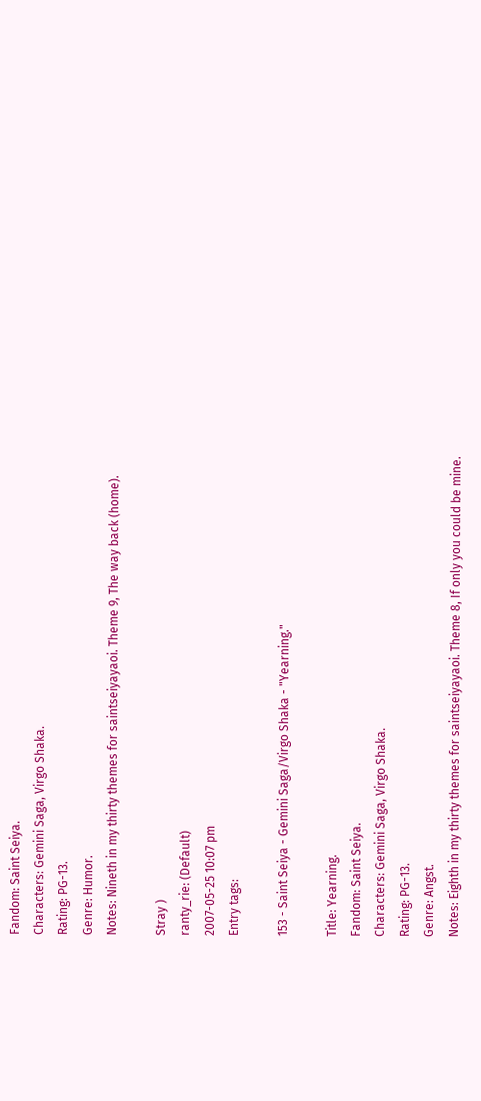Fandom: Saint Seiya.
Characters: Gemini Saga, Virgo Shaka.
Rating: PG-13.
Genre: Humor.
Notes: Nineth in my thirty themes for saintseiyayaoi. Theme 9, The way back (home).

Stray )
ranty_rie: (Default)
2007-05-25 10:07 pm
Entry tags:

153 - Saint Seiya - Gemini Saga/Virgo Shaka - "Yearning."

Title: Yearning.
Fandom: Saint Seiya.
Characters: Gemini Saga, Virgo Shaka.
Rating: PG-13.
Genre: Angst.
Notes: Eighth in my thirty themes for saintseiyayaoi. Theme 8, If only you could be mine.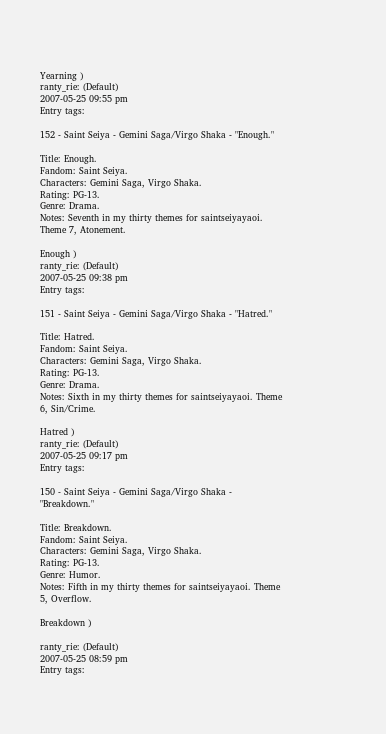Yearning )
ranty_rie: (Default)
2007-05-25 09:55 pm
Entry tags:

152 - Saint Seiya - Gemini Saga/Virgo Shaka - "Enough."

Title: Enough.
Fandom: Saint Seiya.
Characters: Gemini Saga, Virgo Shaka.
Rating: PG-13.
Genre: Drama.
Notes: Seventh in my thirty themes for saintseiyayaoi. Theme 7, Atonement.

Enough )
ranty_rie: (Default)
2007-05-25 09:38 pm
Entry tags:

151 - Saint Seiya - Gemini Saga/Virgo Shaka - "Hatred."

Title: Hatred.
Fandom: Saint Seiya.
Characters: Gemini Saga, Virgo Shaka.
Rating: PG-13.
Genre: Drama.
Notes: Sixth in my thirty themes for saintseiyayaoi. Theme 6, Sin/Crime.

Hatred )
ranty_rie: (Default)
2007-05-25 09:17 pm
Entry tags:

150 - Saint Seiya - Gemini Saga/Virgo Shaka - "Breakdown."

Title: Breakdown.
Fandom: Saint Seiya.
Characters: Gemini Saga, Virgo Shaka.
Rating: PG-13.
Genre: Humor.
Notes: Fifth in my thirty themes for saintseiyayaoi. Theme 5, Overflow.

Breakdown )

ranty_rie: (Default)
2007-05-25 08:59 pm
Entry tags: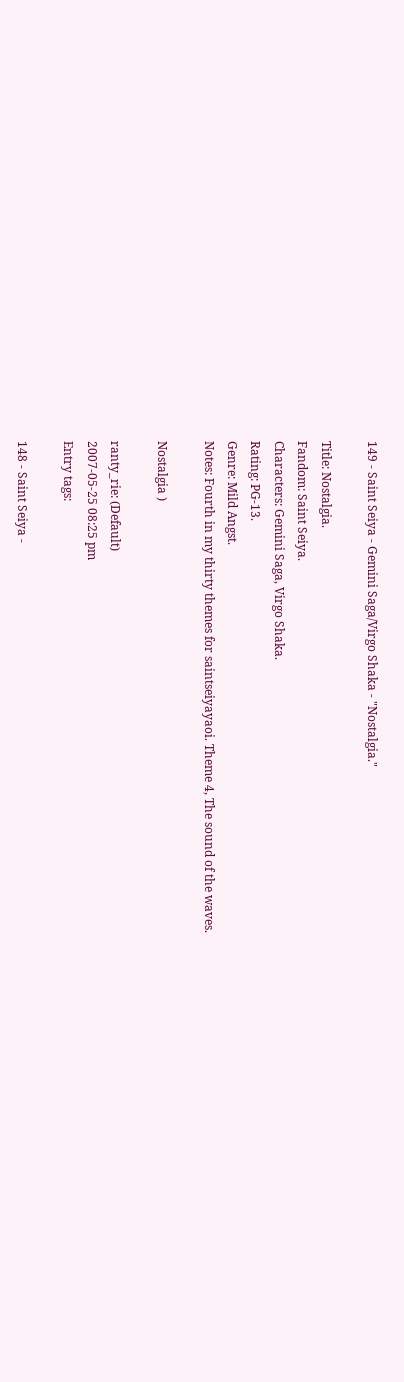149 - Saint Seiya - Gemini Saga/Virgo Shaka - "Nostalgia."

Title: Nostalgia.
Fandom: Saint Seiya.
Characters: Gemini Saga, Virgo Shaka.
Rating: PG-13.
Genre: Mild Angst.
Notes: Fourth in my thirty themes for saintseiyayaoi. Theme 4, The sound of the waves.

Nostalgia )

ranty_rie: (Default)
2007-05-25 08:25 pm
Entry tags:

148 - Saint Seiya -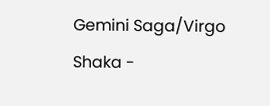Gemini Saga/Virgo Shaka -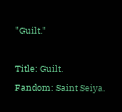"Guilt."

Title: Guilt.
Fandom: Saint Seiya.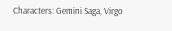Characters: Gemini Saga, Virgo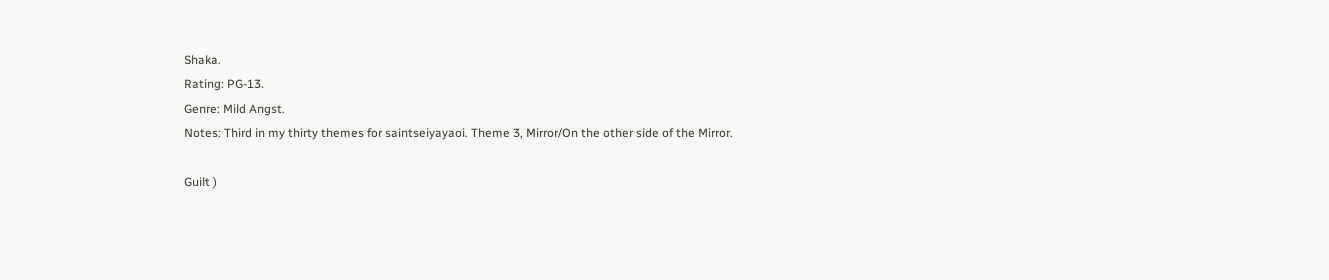Shaka.
Rating: PG-13.
Genre: Mild Angst.
Notes: Third in my thirty themes for saintseiyayaoi. Theme 3, Mirror/On the other side of the Mirror.

Guilt )